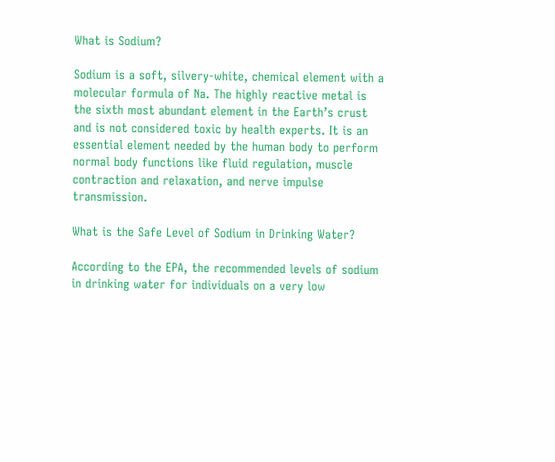What is Sodium?

Sodium is a soft, silvery-white, chemical element with a molecular formula of Na. The highly reactive metal is the sixth most abundant element in the Earth’s crust and is not considered toxic by health experts. It is an essential element needed by the human body to perform normal body functions like fluid regulation, muscle contraction and relaxation, and nerve impulse transmission.

What is the Safe Level of Sodium in Drinking Water?

According to the EPA, the recommended levels of sodium in drinking water for individuals on a very low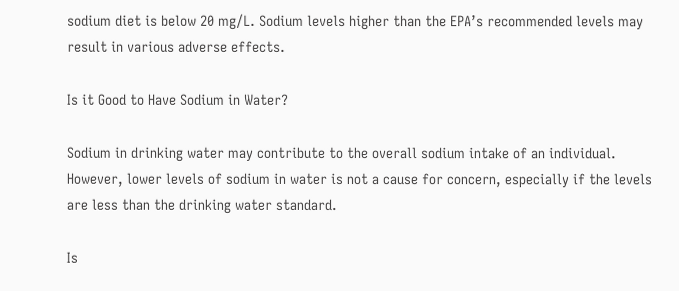sodium diet is below 20 mg/L. Sodium levels higher than the EPA’s recommended levels may result in various adverse effects.

Is it Good to Have Sodium in Water?

Sodium in drinking water may contribute to the overall sodium intake of an individual. However, lower levels of sodium in water is not a cause for concern, especially if the levels are less than the drinking water standard.

Is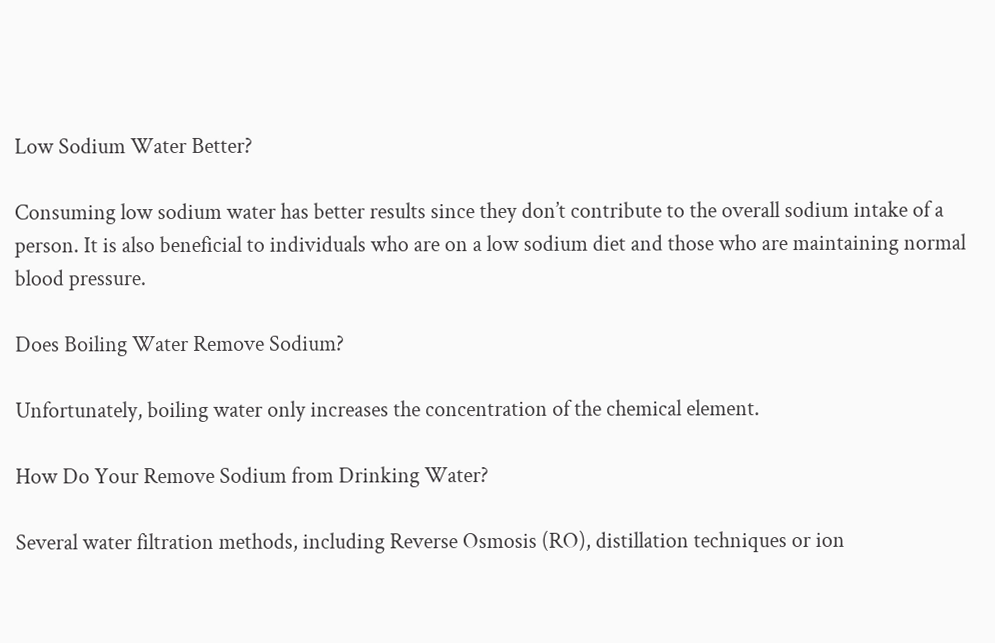Low Sodium Water Better?

Consuming low sodium water has better results since they don’t contribute to the overall sodium intake of a person. It is also beneficial to individuals who are on a low sodium diet and those who are maintaining normal blood pressure.

Does Boiling Water Remove Sodium?

Unfortunately, boiling water only increases the concentration of the chemical element.

How Do Your Remove Sodium from Drinking Water?

Several water filtration methods, including Reverse Osmosis (RO), distillation techniques or ion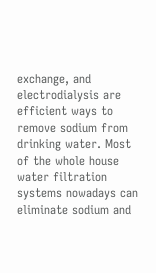exchange, and electrodialysis are efficient ways to remove sodium from drinking water. Most of the whole house water filtration systems nowadays can eliminate sodium and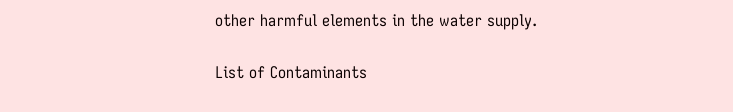other harmful elements in the water supply.

List of Contaminants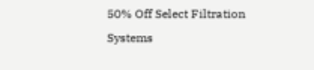50% Off Select Filtration Systems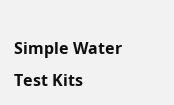Simple Water Test Kits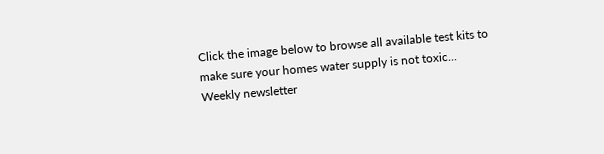Click the image below to browse all available test kits to make sure your homes water supply is not toxic...
Weekly newsletter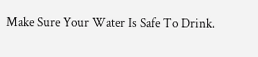Make Sure Your Water Is Safe To Drink.